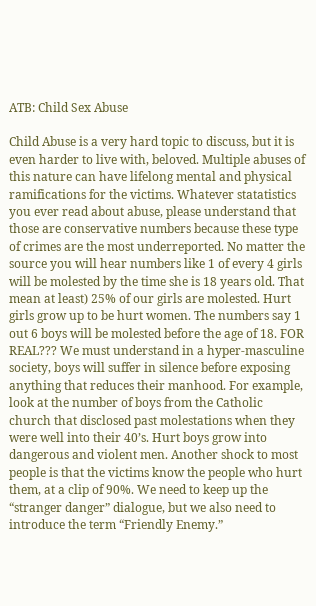ATB: Child Sex Abuse

Child Abuse is a very hard topic to discuss, but it is even harder to live with, beloved. Multiple abuses of this nature can have lifelong mental and physical ramifications for the victims. Whatever statatistics you ever read about abuse, please understand that those are conservative numbers because these type of crimes are the most underreported. No matter the source you will hear numbers like 1 of every 4 girls will be molested by the time she is 18 years old. That mean at least) 25% of our girls are molested. Hurt girls grow up to be hurt women. The numbers say 1 out 6 boys will be molested before the age of 18. FOR REAL??? We must understand in a hyper-masculine society, boys will suffer in silence before exposing anything that reduces their manhood. For example, look at the number of boys from the Catholic church that disclosed past molestations when they were well into their 40’s. Hurt boys grow into dangerous and violent men. Another shock to most people is that the victims know the people who hurt them, at a clip of 90%. We need to keep up the “stranger danger” dialogue, but we also need to introduce the term “Friendly Enemy.”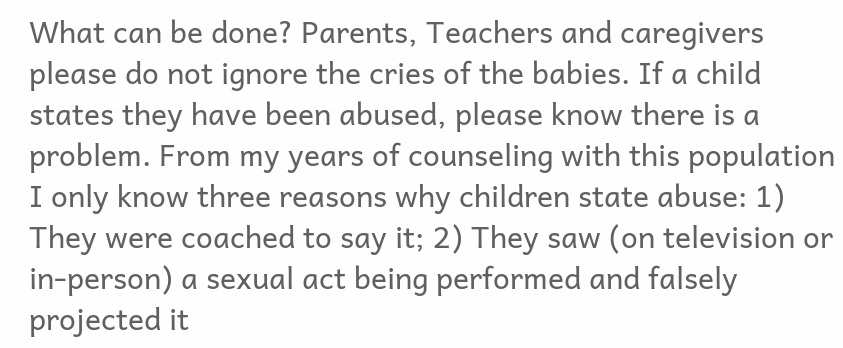What can be done? Parents, Teachers and caregivers please do not ignore the cries of the babies. If a child states they have been abused, please know there is a problem. From my years of counseling with this population I only know three reasons why children state abuse: 1) They were coached to say it; 2) They saw (on television or in-person) a sexual act being performed and falsely projected it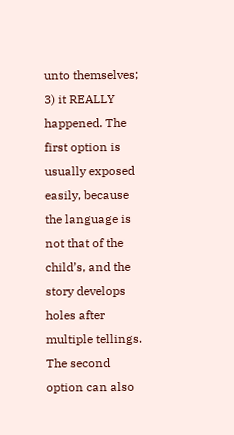unto themselves; 3) it REALLY happened. The first option is usually exposed easily, because the language is not that of the child’s, and the story develops holes after multiple tellings. The second option can also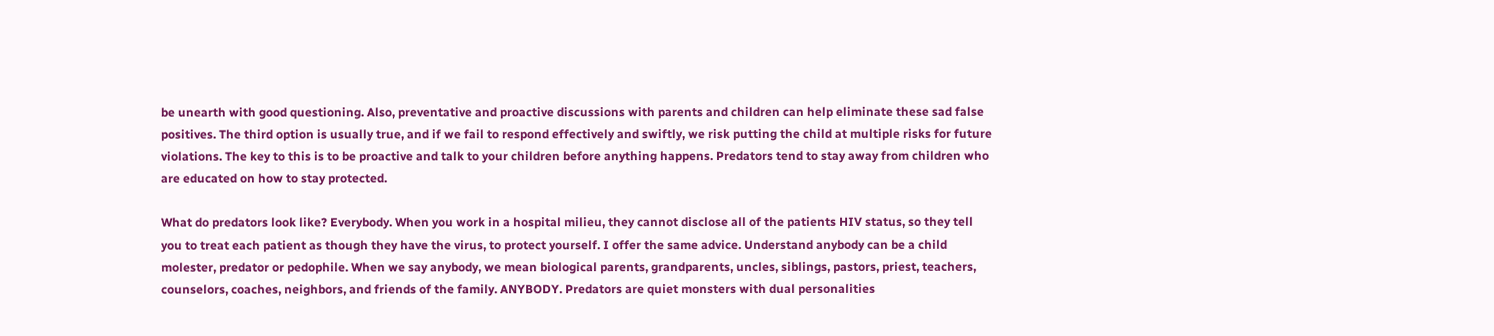be unearth with good questioning. Also, preventative and proactive discussions with parents and children can help eliminate these sad false positives. The third option is usually true, and if we fail to respond effectively and swiftly, we risk putting the child at multiple risks for future violations. The key to this is to be proactive and talk to your children before anything happens. Predators tend to stay away from children who are educated on how to stay protected.

What do predators look like? Everybody. When you work in a hospital milieu, they cannot disclose all of the patients HIV status, so they tell you to treat each patient as though they have the virus, to protect yourself. I offer the same advice. Understand anybody can be a child molester, predator or pedophile. When we say anybody, we mean biological parents, grandparents, uncles, siblings, pastors, priest, teachers, counselors, coaches, neighbors, and friends of the family. ANYBODY. Predators are quiet monsters with dual personalities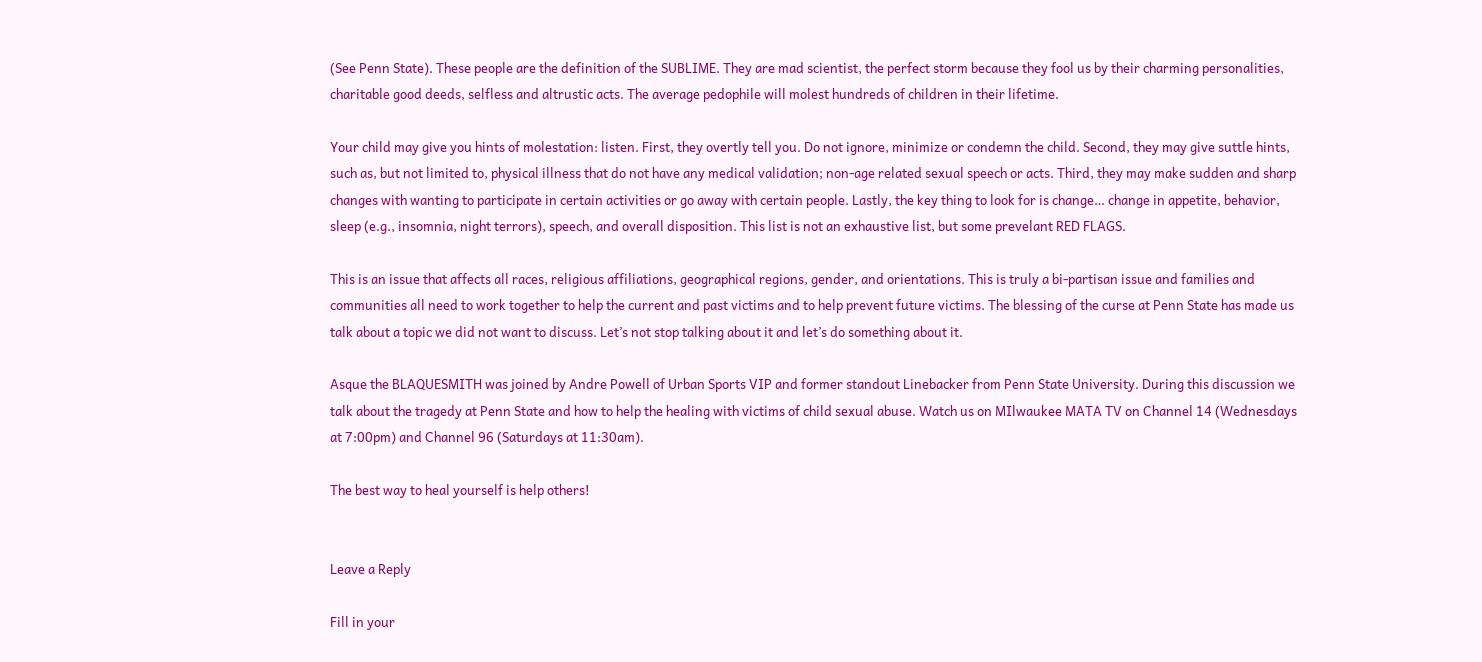(See Penn State). These people are the definition of the SUBLIME. They are mad scientist, the perfect storm because they fool us by their charming personalities, charitable good deeds, selfless and altrustic acts. The average pedophile will molest hundreds of children in their lifetime.

Your child may give you hints of molestation: listen. First, they overtly tell you. Do not ignore, minimize or condemn the child. Second, they may give suttle hints, such as, but not limited to, physical illness that do not have any medical validation; non-age related sexual speech or acts. Third, they may make sudden and sharp changes with wanting to participate in certain activities or go away with certain people. Lastly, the key thing to look for is change… change in appetite, behavior, sleep (e.g., insomnia, night terrors), speech, and overall disposition. This list is not an exhaustive list, but some prevelant RED FLAGS.

This is an issue that affects all races, religious affiliations, geographical regions, gender, and orientations. This is truly a bi-partisan issue and families and communities all need to work together to help the current and past victims and to help prevent future victims. The blessing of the curse at Penn State has made us talk about a topic we did not want to discuss. Let’s not stop talking about it and let’s do something about it.

Asque the BLAQUESMITH was joined by Andre Powell of Urban Sports VIP and former standout Linebacker from Penn State University. During this discussion we talk about the tragedy at Penn State and how to help the healing with victims of child sexual abuse. Watch us on MIlwaukee MATA TV on Channel 14 (Wednesdays at 7:00pm) and Channel 96 (Saturdays at 11:30am).

The best way to heal yourself is help others!


Leave a Reply

Fill in your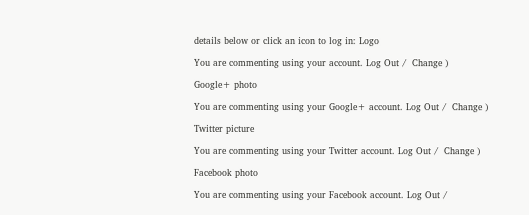details below or click an icon to log in: Logo

You are commenting using your account. Log Out /  Change )

Google+ photo

You are commenting using your Google+ account. Log Out /  Change )

Twitter picture

You are commenting using your Twitter account. Log Out /  Change )

Facebook photo

You are commenting using your Facebook account. Log Out /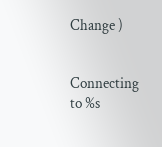Change )


Connecting to %s